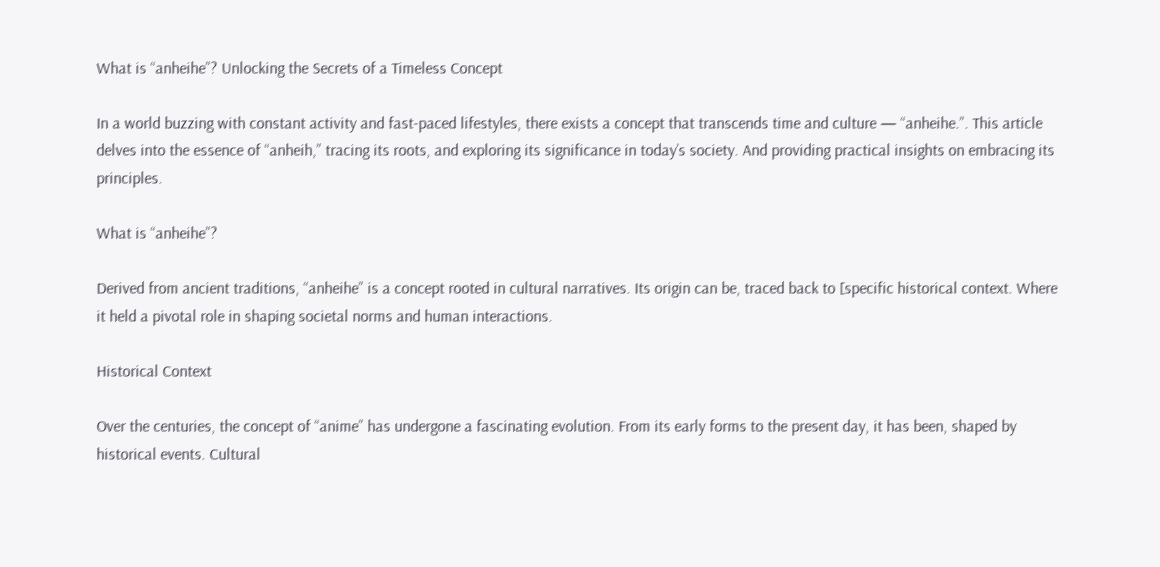What is “anheihe”? Unlocking the Secrets of a Timeless Concept

In a world buzzing with constant activity and fast-paced lifestyles, there exists a concept that transcends time and culture — “anheihe.”. This article delves into the essence of “anheih,” tracing its roots, and exploring its significance in today’s society. And providing practical insights on embracing its principles.

What is “anheihe”?

Derived from ancient traditions, “anheihe” is a concept rooted in cultural narratives. Its origin can be, traced back to [specific historical context. Where it held a pivotal role in shaping societal norms and human interactions.

Historical Context

Over the centuries, the concept of “anime” has undergone a fascinating evolution. From its early forms to the present day, it has been, shaped by historical events. Cultural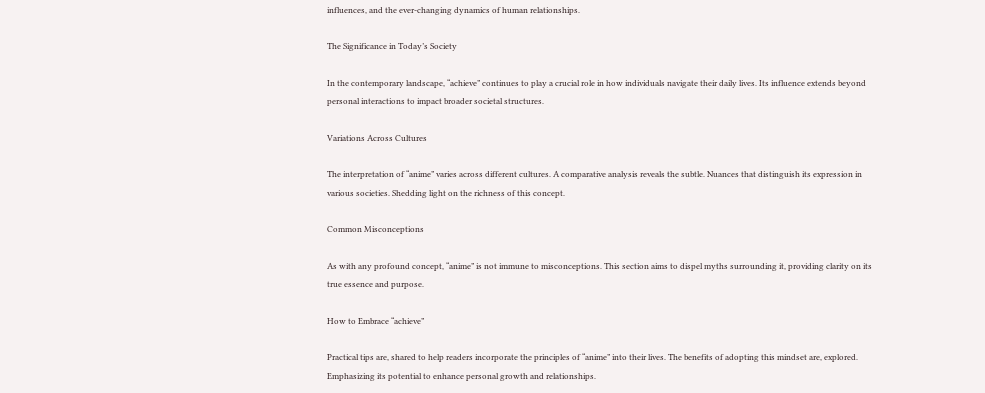influences, and the ever-changing dynamics of human relationships.

The Significance in Today’s Society

In the contemporary landscape, “achieve” continues to play a crucial role in how individuals navigate their daily lives. Its influence extends beyond personal interactions to impact broader societal structures.

Variations Across Cultures

The interpretation of “anime” varies across different cultures. A comparative analysis reveals the subtle. Nuances that distinguish its expression in various societies. Shedding light on the richness of this concept.

Common Misconceptions

As with any profound concept, “anime” is not immune to misconceptions. This section aims to dispel myths surrounding it, providing clarity on its true essence and purpose.

How to Embrace “achieve”

Practical tips are, shared to help readers incorporate the principles of “anime” into their lives. The benefits of adopting this mindset are, explored. Emphasizing its potential to enhance personal growth and relationships.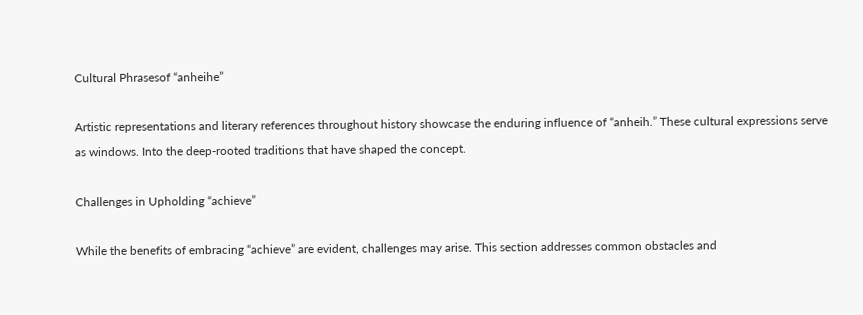Cultural Phrasesof “anheihe”

Artistic representations and literary references throughout history showcase the enduring influence of “anheih.” These cultural expressions serve as windows. Into the deep-rooted traditions that have shaped the concept.

Challenges in Upholding “achieve”

While the benefits of embracing “achieve” are evident, challenges may arise. This section addresses common obstacles and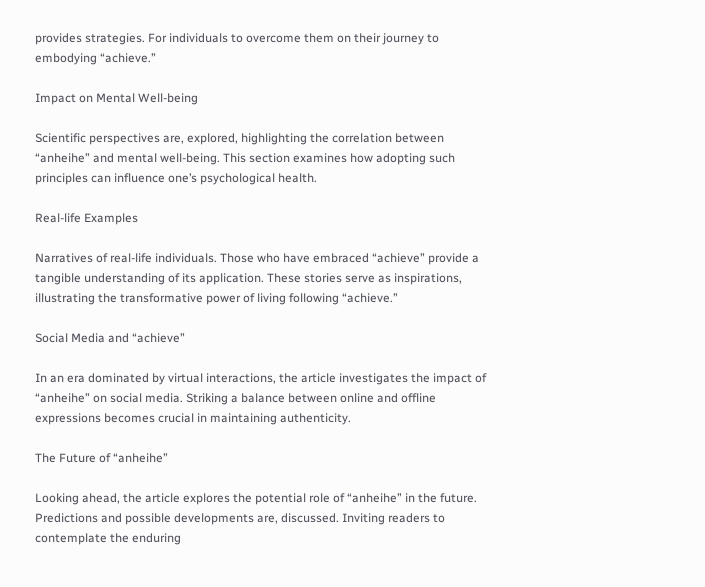provides strategies. For individuals to overcome them on their journey to embodying “achieve.”

Impact on Mental Well-being

Scientific perspectives are, explored, highlighting the correlation between “anheihe” and mental well-being. This section examines how adopting such principles can influence one’s psychological health.

Real-life Examples

Narratives of real-life individuals. Those who have embraced “achieve” provide a tangible understanding of its application. These stories serve as inspirations, illustrating the transformative power of living following “achieve.”

Social Media and “achieve”

In an era dominated by virtual interactions, the article investigates the impact of “anheihe” on social media. Striking a balance between online and offline expressions becomes crucial in maintaining authenticity.

The Future of “anheihe”

Looking ahead, the article explores the potential role of “anheihe” in the future. Predictions and possible developments are, discussed. Inviting readers to contemplate the enduring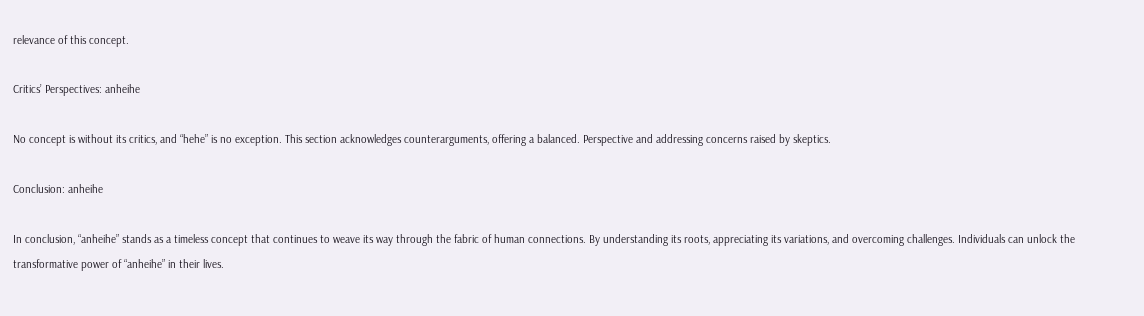relevance of this concept.

Critics’ Perspectives: anheihe

No concept is without its critics, and “hehe” is no exception. This section acknowledges counterarguments, offering a balanced. Perspective and addressing concerns raised by skeptics.

Conclusion: anheihe

In conclusion, “anheihe” stands as a timeless concept that continues to weave its way through the fabric of human connections. By understanding its roots, appreciating its variations, and overcoming challenges. Individuals can unlock the transformative power of “anheihe” in their lives.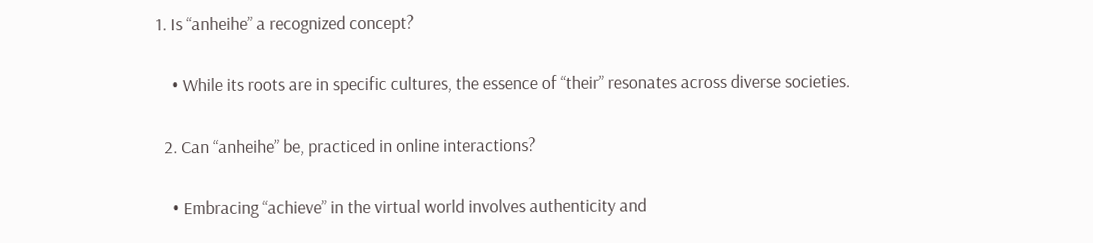1. Is “anheihe” a recognized concept?

    • While its roots are in specific cultures, the essence of “their” resonates across diverse societies.

  2. Can “anheihe” be, practiced in online interactions?

    • Embracing “achieve” in the virtual world involves authenticity and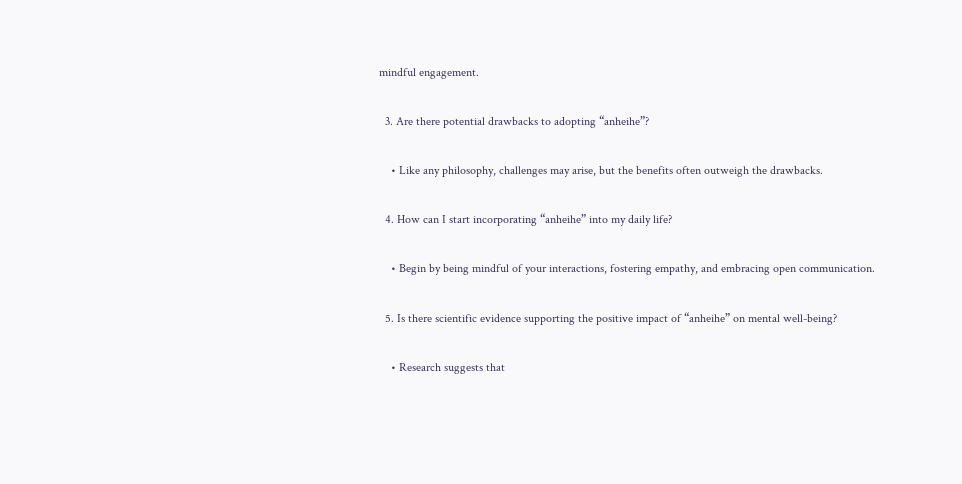mindful engagement.

  3. Are there potential drawbacks to adopting “anheihe”?

    • Like any philosophy, challenges may arise, but the benefits often outweigh the drawbacks.

  4. How can I start incorporating “anheihe” into my daily life?

    • Begin by being mindful of your interactions, fostering empathy, and embracing open communication.

  5. Is there scientific evidence supporting the positive impact of “anheihe” on mental well-being?

    • Research suggests that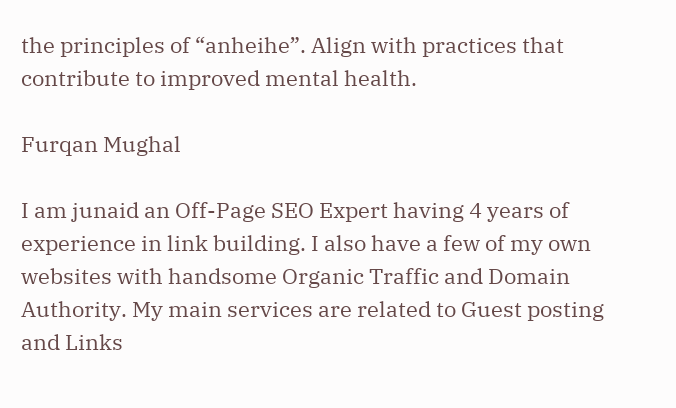the principles of “anheihe”. Align with practices that contribute to improved mental health.

Furqan Mughal

I am junaid an Off-Page SEO Expert having 4 years of experience in link building. I also have a few of my own websites with handsome Organic Traffic and Domain Authority. My main services are related to Guest posting and Links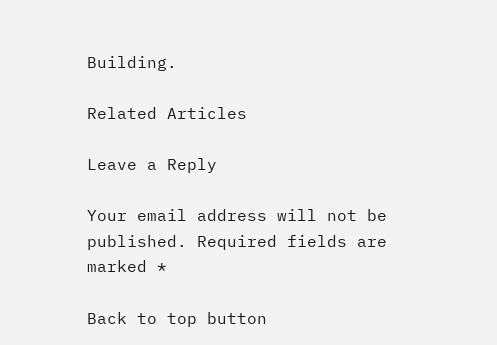Building.

Related Articles

Leave a Reply

Your email address will not be published. Required fields are marked *

Back to top button